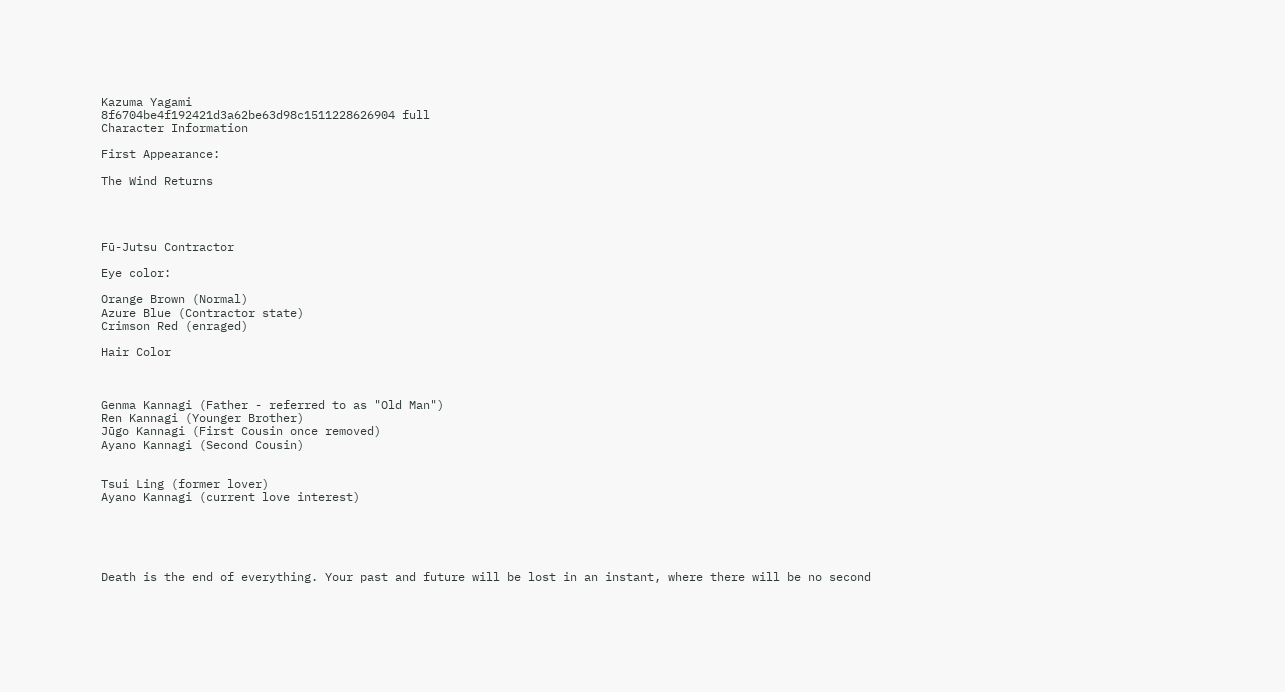Kazuma Yagami
8f6704be4f192421d3a62be63d98c1511228626904 full
Character Information

First Appearance:

The Wind Returns




Fū-Jutsu Contractor

Eye color:

Orange Brown (Normal)
Azure Blue (Contractor state)
Crimson Red (enraged)

Hair Color



Genma Kannagi (Father - referred to as "Old Man")
Ren Kannagi (Younger Brother)
Jūgo Kannagi (First Cousin once removed)
Ayano Kannagi (Second Cousin)


Tsui Ling (former lover)
Ayano Kannagi (current love interest)





Death is the end of everything. Your past and future will be lost in an instant, where there will be no second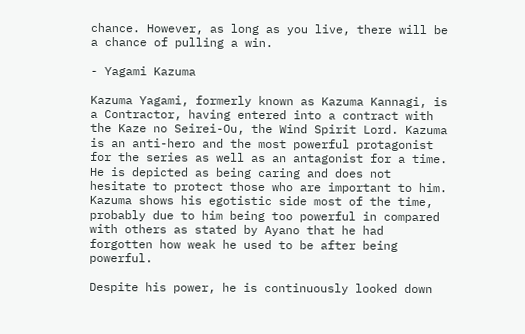chance. However, as long as you live, there will be a chance of pulling a win.

- Yagami Kazuma

Kazuma Yagami, formerly known as Kazuma Kannagi, is a Contractor, having entered into a contract with the Kaze no Seirei-Ou, the Wind Spirit Lord. Kazuma is an anti-hero and the most powerful protagonist for the series as well as an antagonist for a time. He is depicted as being caring and does not hesitate to protect those who are important to him. Kazuma shows his egotistic side most of the time, probably due to him being too powerful in compared with others as stated by Ayano that he had forgotten how weak he used to be after being powerful.

Despite his power, he is continuously looked down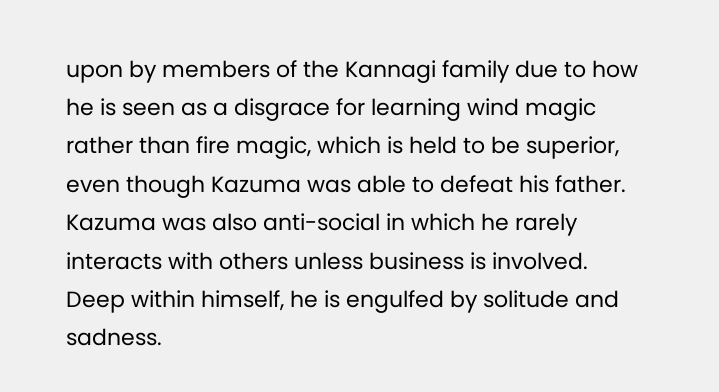upon by members of the Kannagi family due to how he is seen as a disgrace for learning wind magic rather than fire magic, which is held to be superior, even though Kazuma was able to defeat his father. Kazuma was also anti-social in which he rarely interacts with others unless business is involved. Deep within himself, he is engulfed by solitude and sadness.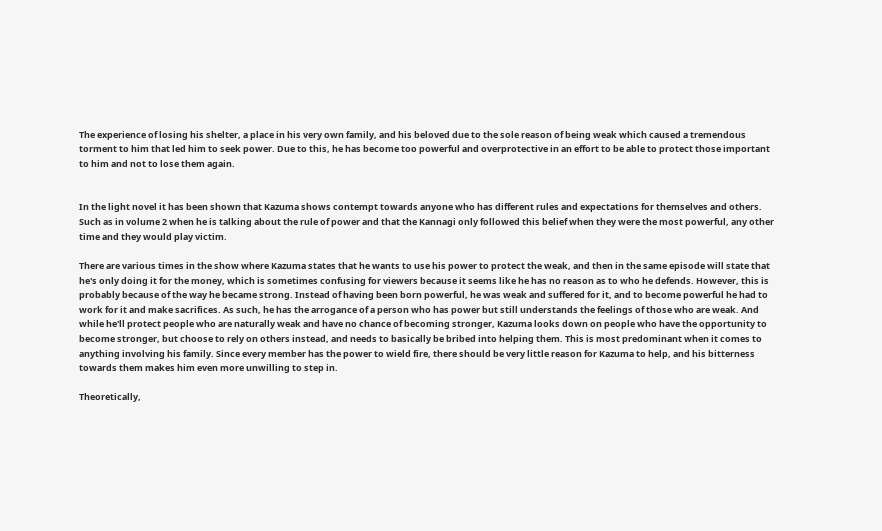The experience of losing his shelter, a place in his very own family, and his beloved due to the sole reason of being weak which caused a tremendous torment to him that led him to seek power. Due to this, he has become too powerful and overprotective in an effort to be able to protect those important to him and not to lose them again.


In the light novel it has been shown that Kazuma shows contempt towards anyone who has different rules and expectations for themselves and others. Such as in volume 2 when he is talking about the rule of power and that the Kannagi only followed this belief when they were the most powerful, any other time and they would play victim.

There are various times in the show where Kazuma states that he wants to use his power to protect the weak, and then in the same episode will state that he's only doing it for the money, which is sometimes confusing for viewers because it seems like he has no reason as to who he defends. However, this is probably because of the way he became strong. Instead of having been born powerful, he was weak and suffered for it, and to become powerful he had to work for it and make sacrifices. As such, he has the arrogance of a person who has power but still understands the feelings of those who are weak. And while he'll protect people who are naturally weak and have no chance of becoming stronger, Kazuma looks down on people who have the opportunity to become stronger, but choose to rely on others instead, and needs to basically be bribed into helping them. This is most predominant when it comes to anything involving his family. Since every member has the power to wield fire, there should be very little reason for Kazuma to help, and his bitterness towards them makes him even more unwilling to step in.

Theoretically,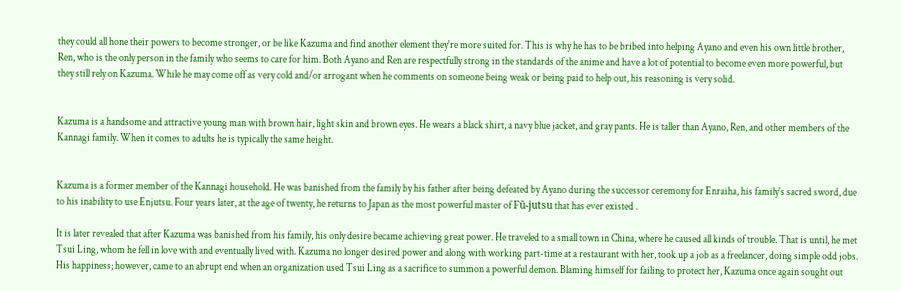they could all hone their powers to become stronger, or be like Kazuma and find another element they're more suited for. This is why he has to be bribed into helping Ayano and even his own little brother, Ren, who is the only person in the family who seems to care for him. Both Ayano and Ren are respectfully strong in the standards of the anime and have a lot of potential to become even more powerful, but they still rely on Kazuma. While he may come off as very cold and/or arrogant when he comments on someone being weak or being paid to help out, his reasoning is very solid.


Kazuma is a handsome and attractive young man with brown hair, light skin and brown eyes. He wears a black shirt, a navy blue jacket, and gray pants. He is taller than Ayano, Ren, and other members of the Kannagi family. When it comes to adults he is typically the same height.


Kazuma is a former member of the Kannagi household. He was banished from the family by his father after being defeated by Ayano during the successor ceremony for Enraiha, his family's sacred sword, due to his inability to use Enjutsu. Four years later, at the age of twenty, he returns to Japan as the most powerful master of Fū-jutsu that has ever existed .

It is later revealed that after Kazuma was banished from his family, his only desire became achieving great power. He traveled to a small town in China, where he caused all kinds of trouble. That is until, he met Tsui Ling, whom he fell in love with and eventually lived with. Kazuma no longer desired power and along with working part-time at a restaurant with her, took up a job as a freelancer, doing simple odd jobs. His happiness; however, came to an abrupt end when an organization used Tsui Ling as a sacrifice to summon a powerful demon. Blaming himself for failing to protect her, Kazuma once again sought out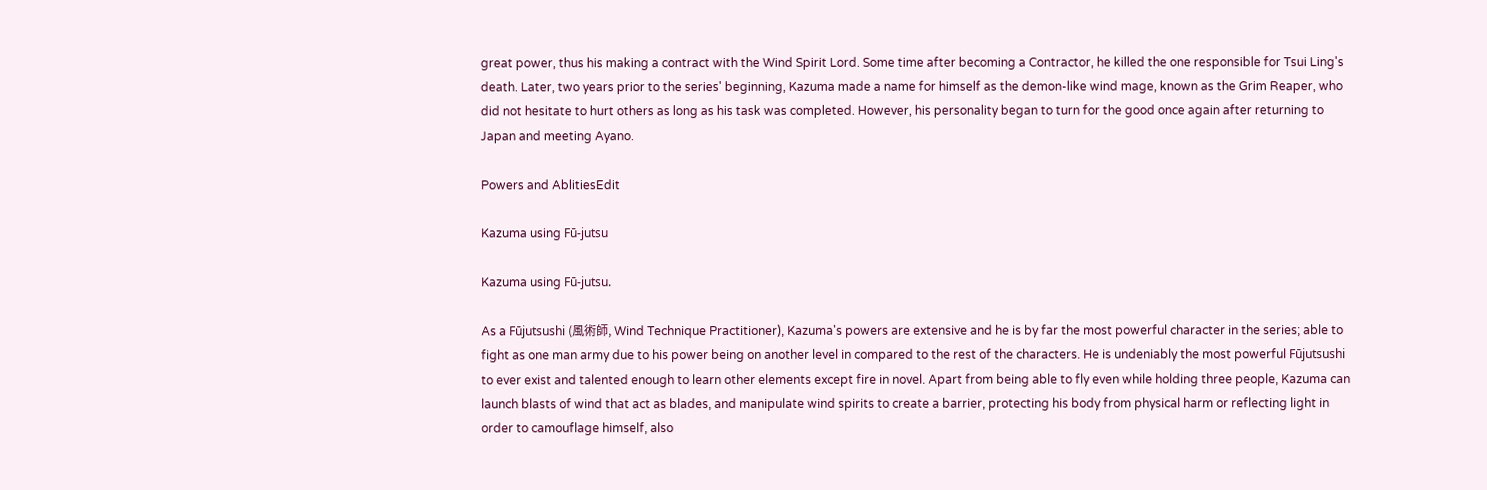great power, thus his making a contract with the Wind Spirit Lord. Some time after becoming a Contractor, he killed the one responsible for Tsui Ling's death. Later, two years prior to the series' beginning, Kazuma made a name for himself as the demon-like wind mage, known as the Grim Reaper, who did not hesitate to hurt others as long as his task was completed. However, his personality began to turn for the good once again after returning to Japan and meeting Ayano.

Powers and AblitiesEdit

Kazuma using Fū-jutsu

Kazuma using Fū-jutsu.

As a Fūjutsushi (風術師, Wind Technique Practitioner), Kazuma's powers are extensive and he is by far the most powerful character in the series; able to fight as one man army due to his power being on another level in compared to the rest of the characters. He is undeniably the most powerful Fūjutsushi to ever exist and talented enough to learn other elements except fire in novel. Apart from being able to fly even while holding three people, Kazuma can launch blasts of wind that act as blades, and manipulate wind spirits to create a barrier, protecting his body from physical harm or reflecting light in order to camouflage himself, also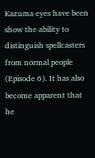Kazuma eyes have been show the ability to distinguish spellcasters from normal people (Episode 6). It has also become apparent that he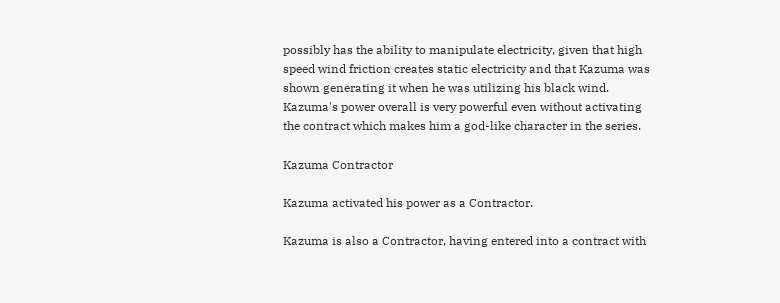possibly has the ability to manipulate electricity, given that high speed wind friction creates static electricity and that Kazuma was shown generating it when he was utilizing his black wind. Kazuma's power overall is very powerful even without activating the contract which makes him a god-like character in the series.

Kazuma Contractor

Kazuma activated his power as a Contractor.

Kazuma is also a Contractor, having entered into a contract with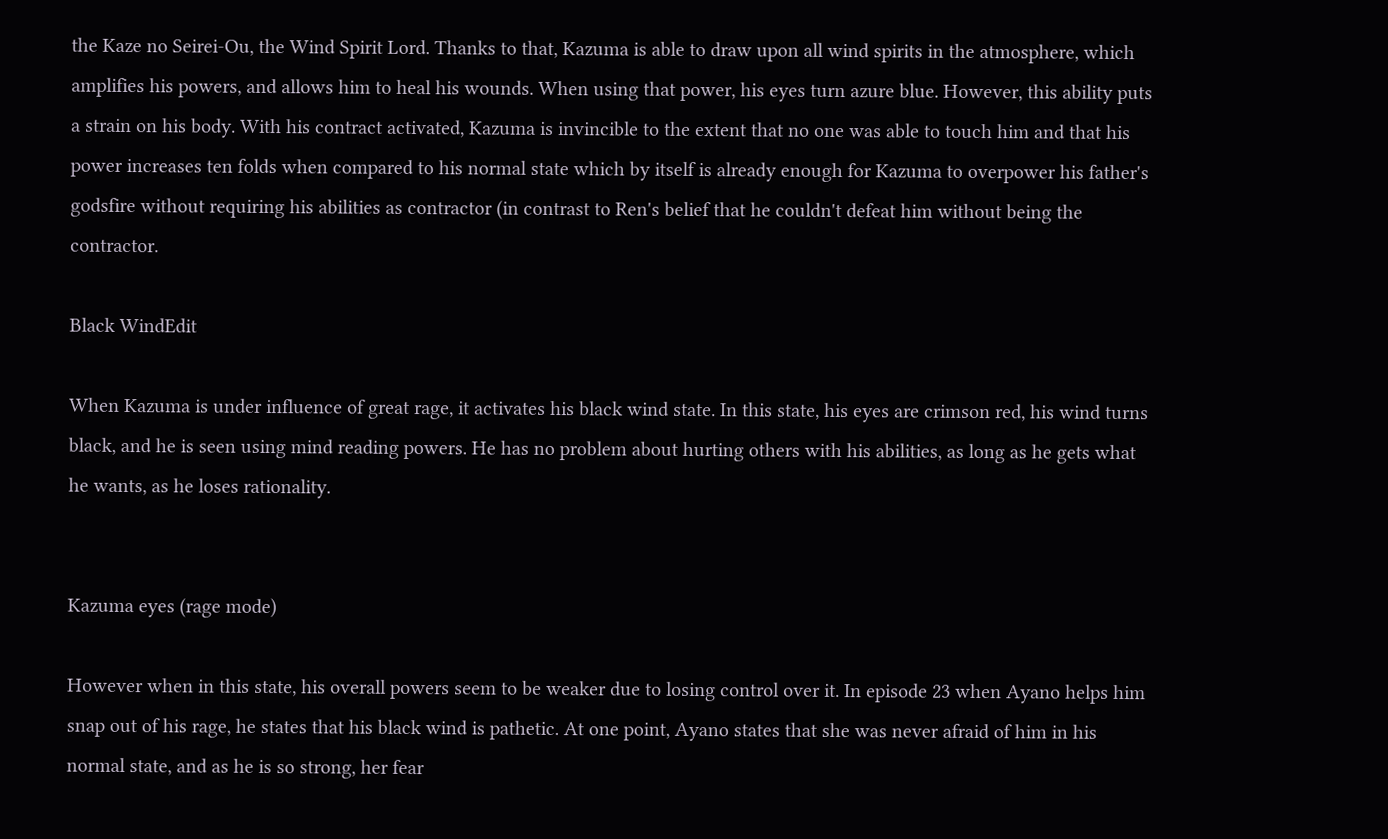the Kaze no Seirei-Ou, the Wind Spirit Lord. Thanks to that, Kazuma is able to draw upon all wind spirits in the atmosphere, which amplifies his powers, and allows him to heal his wounds. When using that power, his eyes turn azure blue. However, this ability puts a strain on his body. With his contract activated, Kazuma is invincible to the extent that no one was able to touch him and that his power increases ten folds when compared to his normal state which by itself is already enough for Kazuma to overpower his father's godsfire without requiring his abilities as contractor (in contrast to Ren's belief that he couldn't defeat him without being the contractor.

Black WindEdit

When Kazuma is under influence of great rage, it activates his black wind state. In this state, his eyes are crimson red, his wind turns black, and he is seen using mind reading powers. He has no problem about hurting others with his abilities, as long as he gets what he wants, as he loses rationality.


Kazuma eyes (rage mode)

However when in this state, his overall powers seem to be weaker due to losing control over it. In episode 23 when Ayano helps him snap out of his rage, he states that his black wind is pathetic. At one point, Ayano states that she was never afraid of him in his normal state, and as he is so strong, her fear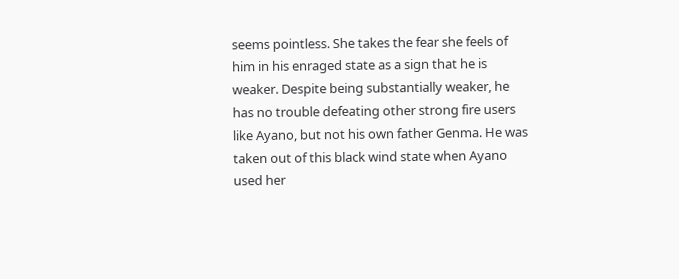seems pointless. She takes the fear she feels of him in his enraged state as a sign that he is weaker. Despite being substantially weaker, he has no trouble defeating other strong fire users like Ayano, but not his own father Genma. He was taken out of this black wind state when Ayano used her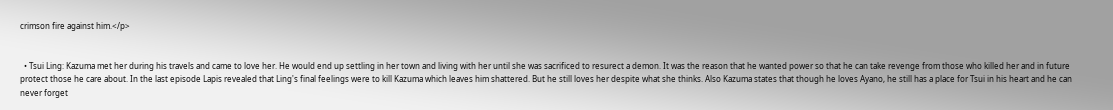crimson fire against him.</p>


  • Tsui Ling: Kazuma met her during his travels and came to love her. He would end up settling in her town and living with her until she was sacrificed to resurect a demon. It was the reason that he wanted power so that he can take revenge from those who killed her and in future protect those he care about. In the last episode Lapis revealed that Ling's final feelings were to kill Kazuma which leaves him shattered. But he still loves her despite what she thinks. Also Kazuma states that though he loves Ayano, he still has a place for Tsui in his heart and he can never forget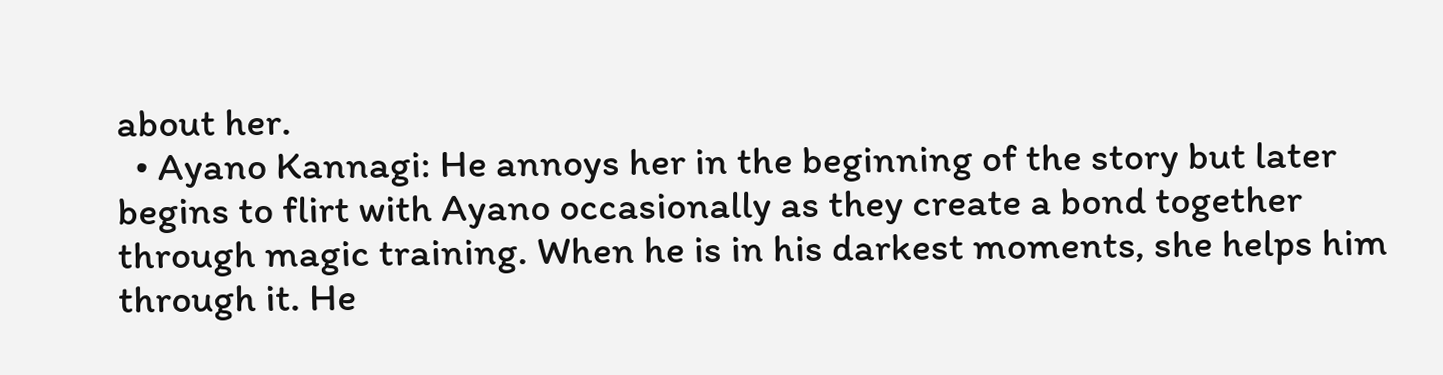about her.
  • Ayano Kannagi: He annoys her in the beginning of the story but later begins to flirt with Ayano occasionally as they create a bond together through magic training. When he is in his darkest moments, she helps him through it. He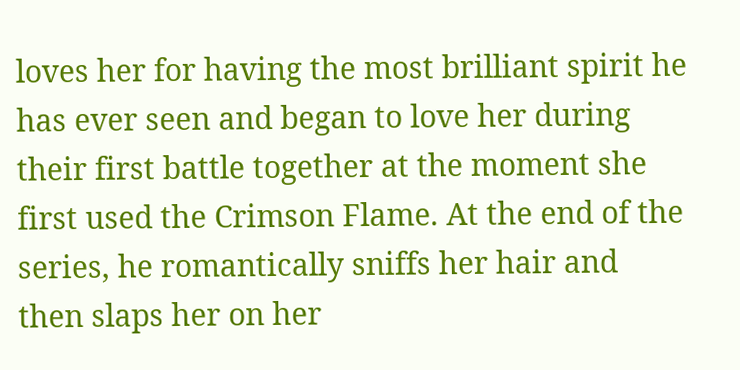loves her for having the most brilliant spirit he has ever seen and began to love her during their first battle together at the moment she first used the Crimson Flame. At the end of the series, he romantically sniffs her hair and then slaps her on her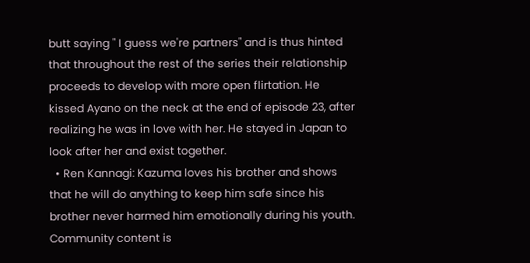butt saying " I guess we're partners" and is thus hinted that throughout the rest of the series their relationship proceeds to develop with more open flirtation. He kissed Ayano on the neck at the end of episode 23, after realizing he was in love with her. He stayed in Japan to look after her and exist together.
  • Ren Kannagi: Kazuma loves his brother and shows that he will do anything to keep him safe since his brother never harmed him emotionally during his youth.
Community content is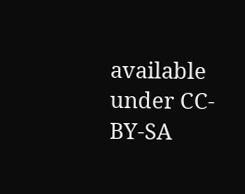available under CC-BY-SA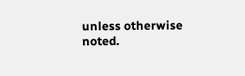unless otherwise noted.